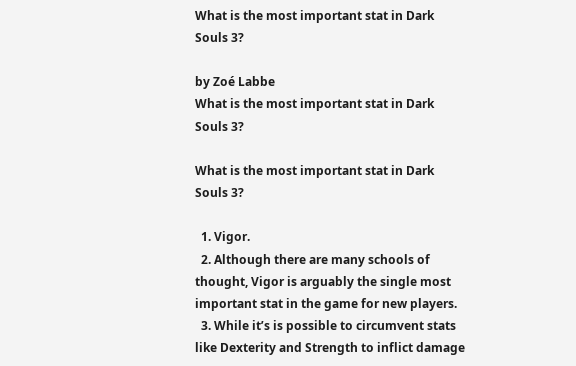What is the most important stat in Dark Souls 3?

by Zoé Labbe
What is the most important stat in Dark Souls 3?

What is the most important stat in Dark Souls 3?

  1. Vigor.
  2. Although there are many schools of thought, Vigor is arguably the single most important stat in the game for new players.
  3. While it’s is possible to circumvent stats like Dexterity and Strength to inflict damage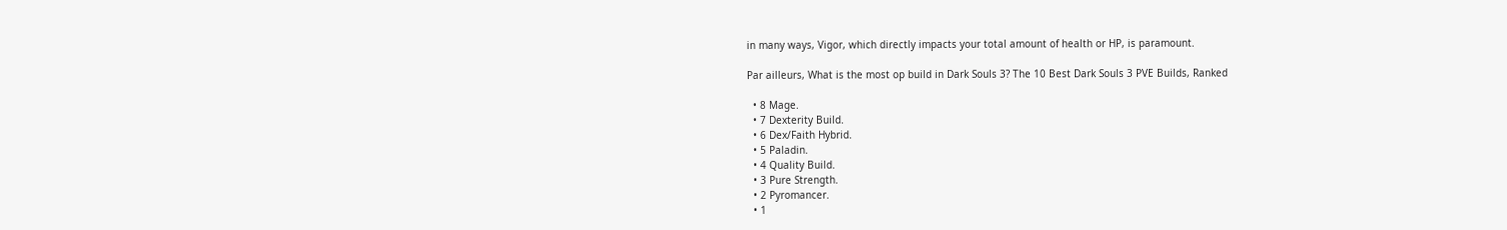in many ways, Vigor, which directly impacts your total amount of health or HP, is paramount.

Par ailleurs, What is the most op build in Dark Souls 3? The 10 Best Dark Souls 3 PVE Builds, Ranked

  • 8 Mage.
  • 7 Dexterity Build.
  • 6 Dex/Faith Hybrid.
  • 5 Paladin.
  • 4 Quality Build.
  • 3 Pure Strength.
  • 2 Pyromancer.
  • 1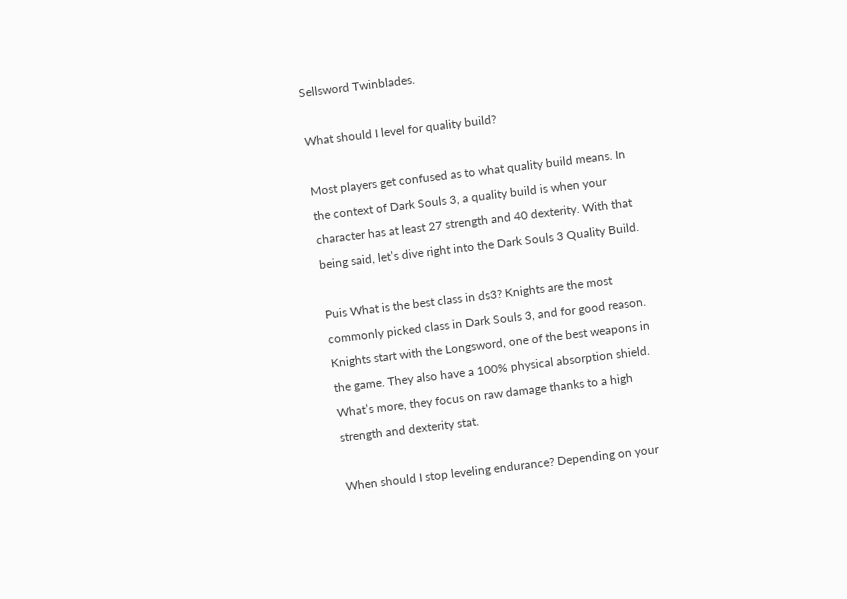Sellsword Twinblades.

What should I level for quality build?

Most players get confused as to what quality build means. In the context of Dark Souls 3, a quality build is when your character has at least 27 strength and 40 dexterity. With that being said, let’s dive right into the Dark Souls 3 Quality Build.

Puis What is the best class in ds3? Knights are the most commonly picked class in Dark Souls 3, and for good reason. Knights start with the Longsword, one of the best weapons in the game. They also have a 100% physical absorption shield. What’s more, they focus on raw damage thanks to a high strength and dexterity stat.

When should I stop leveling endurance? Depending on your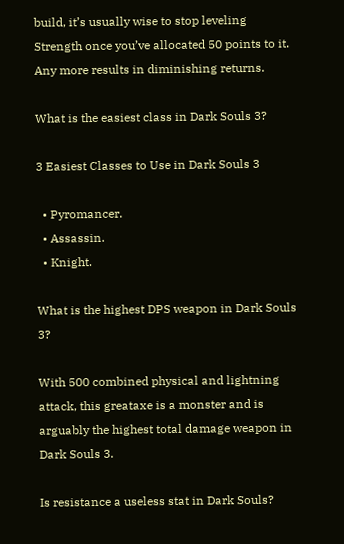build, it’s usually wise to stop leveling Strength once you’ve allocated 50 points to it. Any more results in diminishing returns.

What is the easiest class in Dark Souls 3?

3 Easiest Classes to Use in Dark Souls 3

  • Pyromancer.
  • Assassin.
  • Knight.

What is the highest DPS weapon in Dark Souls 3?

With 500 combined physical and lightning attack, this greataxe is a monster and is arguably the highest total damage weapon in Dark Souls 3.

Is resistance a useless stat in Dark Souls?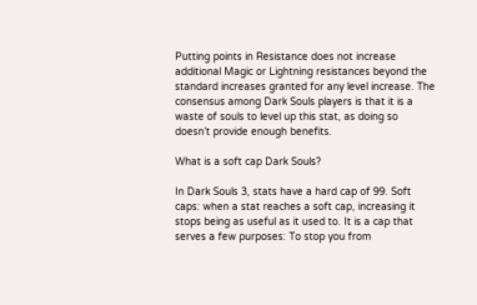Putting points in Resistance does not increase additional Magic or Lightning resistances beyond the standard increases granted for any level increase. The consensus among Dark Souls players is that it is a waste of souls to level up this stat, as doing so doesn’t provide enough benefits.

What is a soft cap Dark Souls?

In Dark Souls 3, stats have a hard cap of 99. Soft caps: when a stat reaches a soft cap, increasing it stops being as useful as it used to. It is a cap that serves a few purposes: To stop you from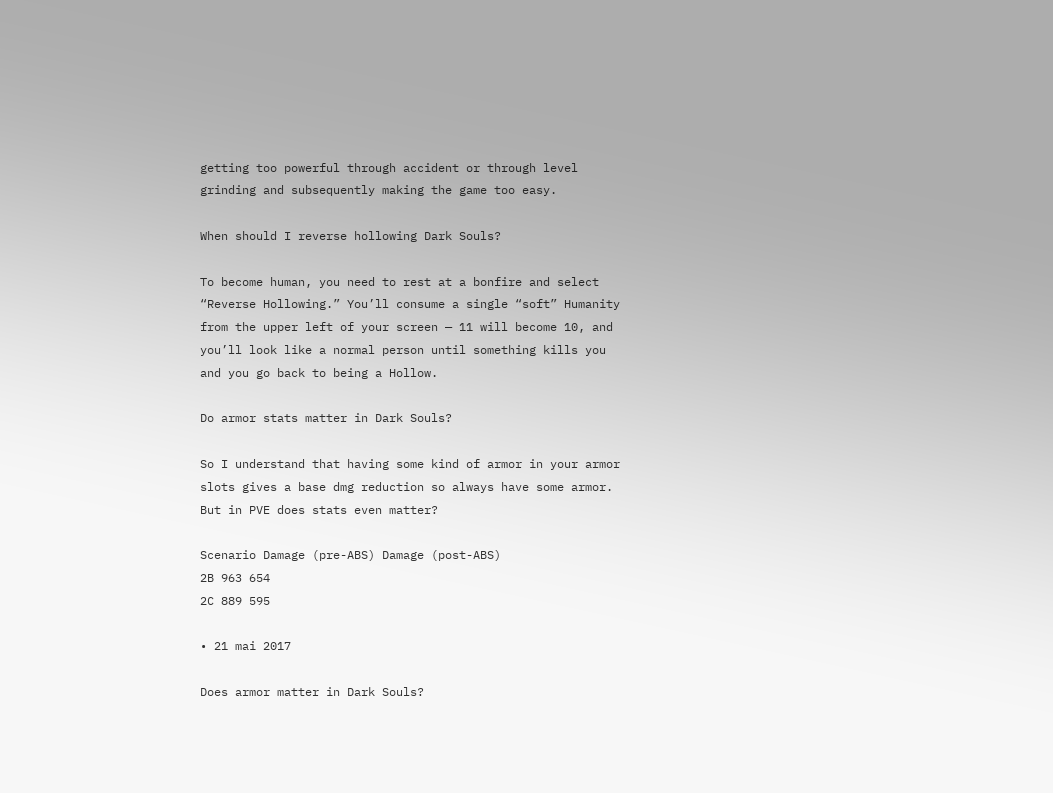getting too powerful through accident or through level grinding and subsequently making the game too easy.

When should I reverse hollowing Dark Souls?

To become human, you need to rest at a bonfire and select “Reverse Hollowing.” You’ll consume a single “soft” Humanity from the upper left of your screen — 11 will become 10, and you’ll look like a normal person until something kills you and you go back to being a Hollow.

Do armor stats matter in Dark Souls?

So I understand that having some kind of armor in your armor slots gives a base dmg reduction so always have some armor. But in PVE does stats even matter?

Scenario Damage (pre-ABS) Damage (post-ABS)
2B 963 654
2C 889 595

• 21 mai 2017

Does armor matter in Dark Souls?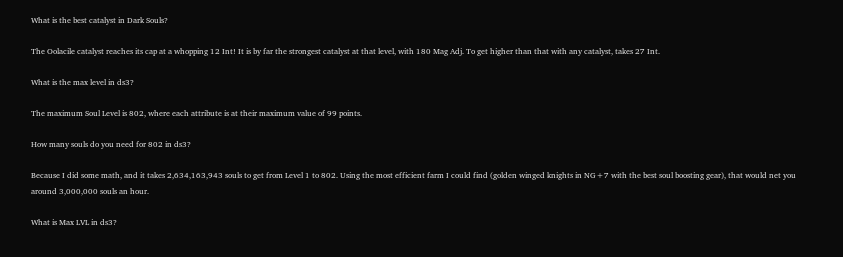What is the best catalyst in Dark Souls?

The Oolacile catalyst reaches its cap at a whopping 12 Int! It is by far the strongest catalyst at that level, with 180 Mag Adj. To get higher than that with any catalyst, takes 27 Int.

What is the max level in ds3?

The maximum Soul Level is 802, where each attribute is at their maximum value of 99 points.

How many souls do you need for 802 in ds3?

Because I did some math, and it takes 2,634,163,943 souls to get from Level 1 to 802. Using the most efficient farm I could find (golden winged knights in NG+7 with the best soul boosting gear), that would net you around 3,000,000 souls an hour.

What is Max LVL in ds3?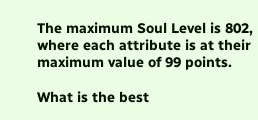The maximum Soul Level is 802, where each attribute is at their maximum value of 99 points.

What is the best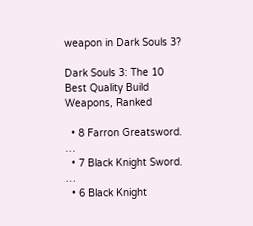weapon in Dark Souls 3?

Dark Souls 3: The 10 Best Quality Build Weapons, Ranked

  • 8 Farron Greatsword. …
  • 7 Black Knight Sword. …
  • 6 Black Knight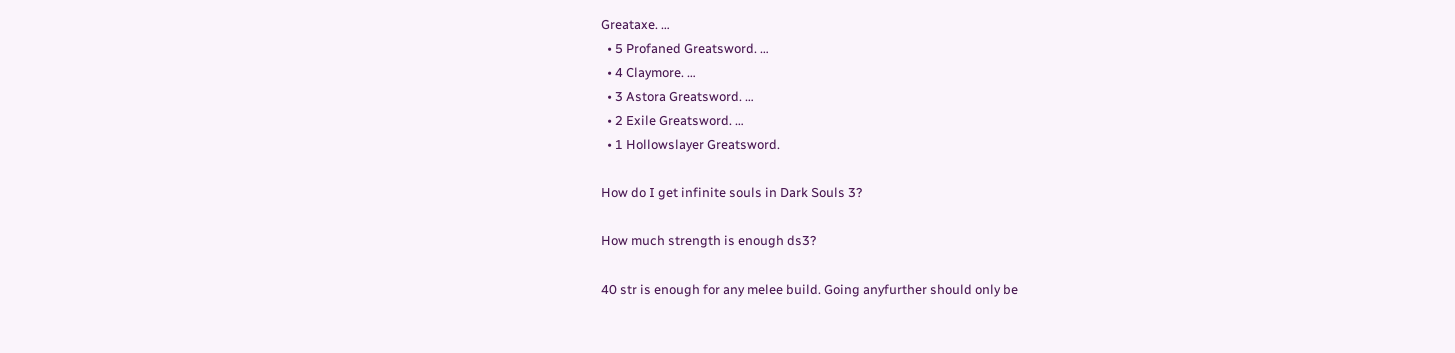Greataxe. …
  • 5 Profaned Greatsword. …
  • 4 Claymore. …
  • 3 Astora Greatsword. …
  • 2 Exile Greatsword. …
  • 1 Hollowslayer Greatsword.

How do I get infinite souls in Dark Souls 3?

How much strength is enough ds3?

40 str is enough for any melee build. Going anyfurther should only be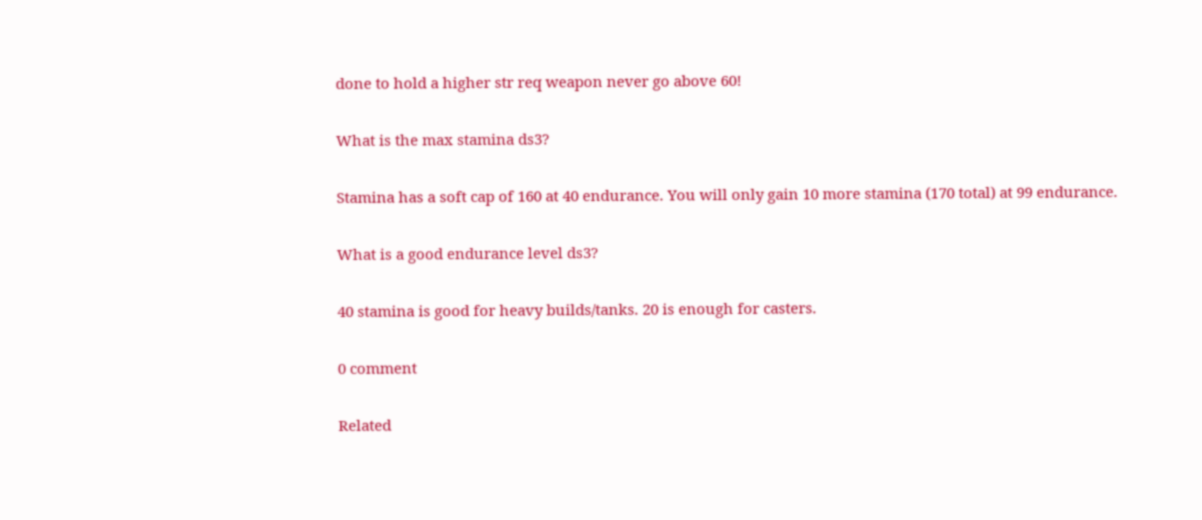done to hold a higher str req weapon never go above 60!

What is the max stamina ds3?

Stamina has a soft cap of 160 at 40 endurance. You will only gain 10 more stamina (170 total) at 99 endurance.

What is a good endurance level ds3?

40 stamina is good for heavy builds/tanks. 20 is enough for casters.

0 comment

Related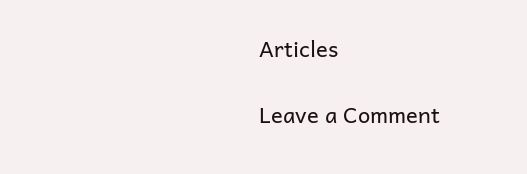Articles

Leave a Comment